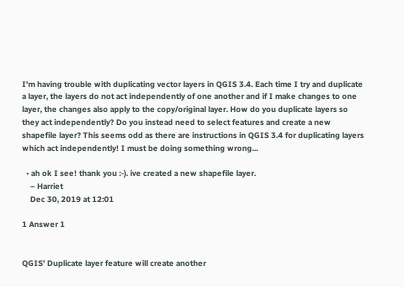I'm having trouble with duplicating vector layers in QGIS 3.4. Each time I try and duplicate a layer, the layers do not act independently of one another and if I make changes to one layer, the changes also apply to the copy/original layer. How do you duplicate layers so they act independently? Do you instead need to select features and create a new shapefile layer? This seems odd as there are instructions in QGIS 3.4 for duplicating layers which act independently! I must be doing something wrong...

  • ah ok I see! thank you :-). ive created a new shapefile layer.
    – Harriet
    Dec 30, 2019 at 12:01

1 Answer 1


QGIS' Duplicate layer feature will create another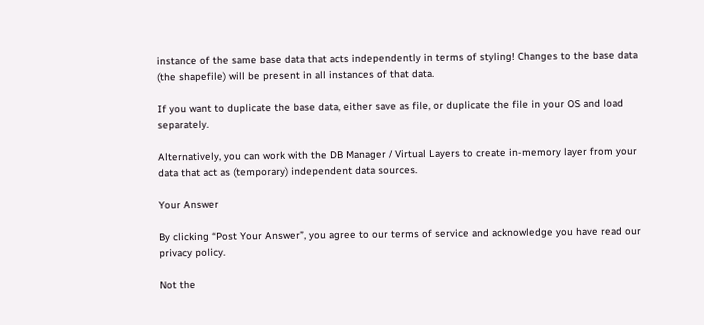instance of the same base data that acts independently in terms of styling! Changes to the base data (the shapefile) will be present in all instances of that data.

If you want to duplicate the base data, either save as file, or duplicate the file in your OS and load separately.

Alternatively, you can work with the DB Manager / Virtual Layers to create in-memory layer from your data that act as (temporary) independent data sources.

Your Answer

By clicking “Post Your Answer”, you agree to our terms of service and acknowledge you have read our privacy policy.

Not the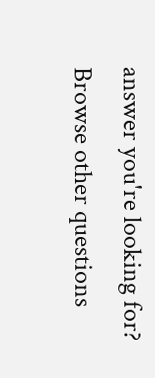answer you're looking for? Browse other questions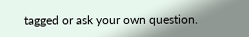tagged or ask your own question.